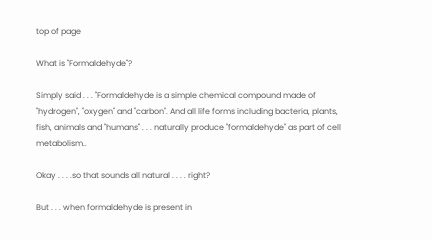top of page

What is "Formaldehyde"?

Simply said . . . "Formaldehyde is a simple chemical compound made of "hydrogen", "oxygen" and "carbon". And all life forms including bacteria, plants, fish, animals and "humans" . . . naturally produce "formaldehyde" as part of cell metabolism..

Okay . . . .so that sounds all natural . . . . right?

But . . . when formaldehyde is present in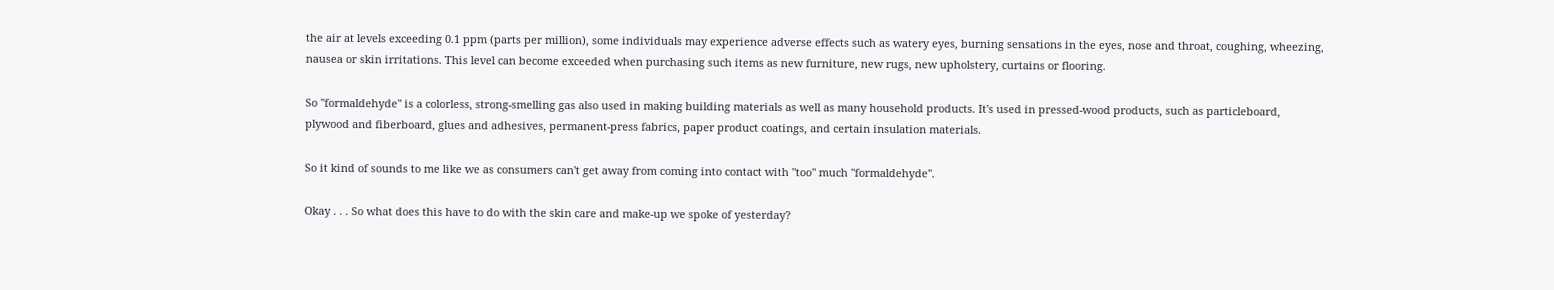the air at levels exceeding 0.1 ppm (parts per million), some individuals may experience adverse effects such as watery eyes, burning sensations in the eyes, nose and throat, coughing, wheezing, nausea or skin irritations. This level can become exceeded when purchasing such items as new furniture, new rugs, new upholstery, curtains or flooring.

So "formaldehyde" is a colorless, strong-smelling gas also used in making building materials as well as many household products. It's used in pressed-wood products, such as particleboard, plywood and fiberboard, glues and adhesives, permanent-press fabrics, paper product coatings, and certain insulation materials.

So it kind of sounds to me like we as consumers can't get away from coming into contact with "too" much "formaldehyde".

Okay . . . So what does this have to do with the skin care and make-up we spoke of yesterday?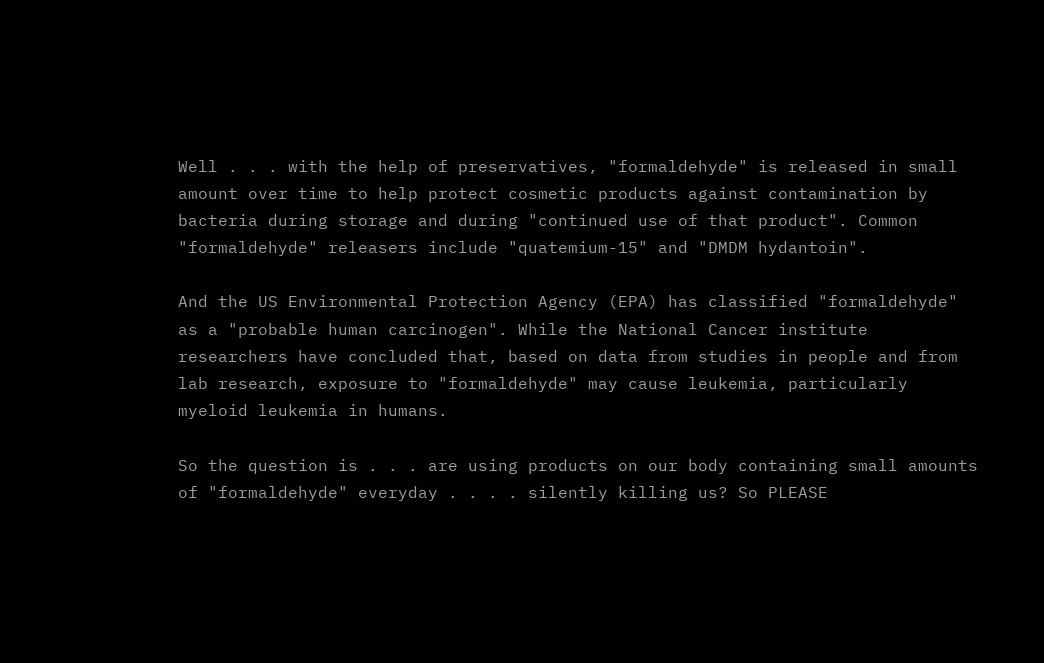Well . . . with the help of preservatives, "formaldehyde" is released in small amount over time to help protect cosmetic products against contamination by bacteria during storage and during "continued use of that product". Common "formaldehyde" releasers include "quatemium-15" and "DMDM hydantoin".

And the US Environmental Protection Agency (EPA) has classified "formaldehyde" as a "probable human carcinogen". While the National Cancer institute researchers have concluded that, based on data from studies in people and from lab research, exposure to "formaldehyde" may cause leukemia, particularly myeloid leukemia in humans.

So the question is . . . are using products on our body containing small amounts of "formaldehyde" everyday . . . . silently killing us? So PLEASE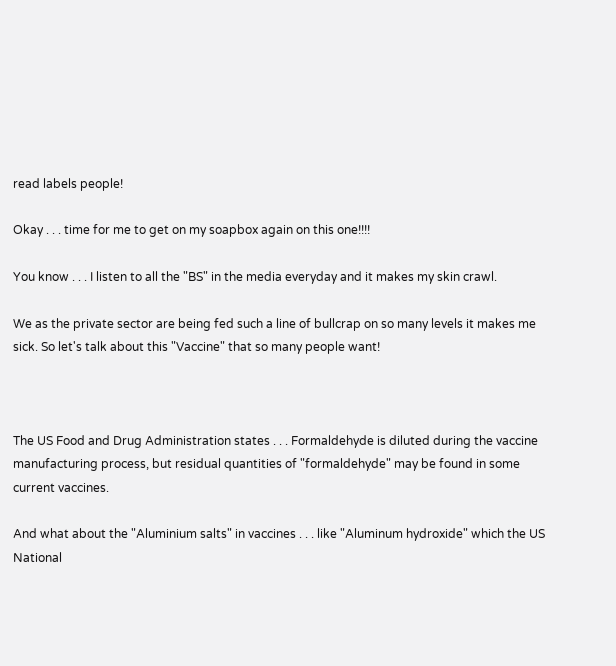read labels people!

Okay . . . time for me to get on my soapbox again on this one!!!!

You know . . . I listen to all the "BS" in the media everyday and it makes my skin crawl.

We as the private sector are being fed such a line of bullcrap on so many levels it makes me sick. So let's talk about this "Vaccine" that so many people want!



The US Food and Drug Administration states . . . Formaldehyde is diluted during the vaccine manufacturing process, but residual quantities of "formaldehyde" may be found in some current vaccines.

And what about the "Aluminium salts" in vaccines . . . like "Aluminum hydroxide" which the US National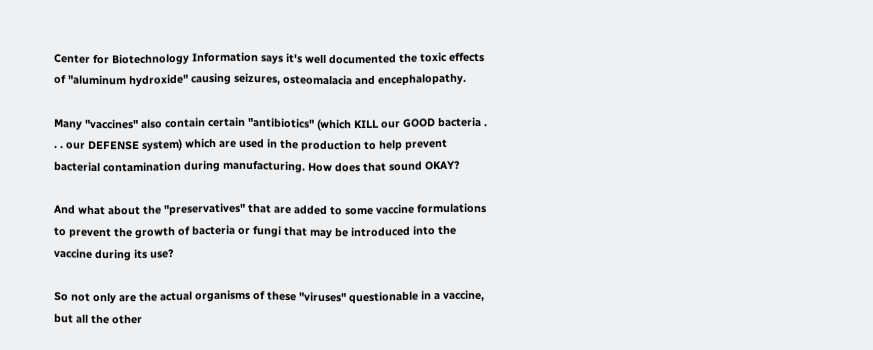Center for Biotechnology Information says it's well documented the toxic effects of "aluminum hydroxide" causing seizures, osteomalacia and encephalopathy.

Many "vaccines" also contain certain "antibiotics" (which KILL our GOOD bacteria . . . our DEFENSE system) which are used in the production to help prevent bacterial contamination during manufacturing. How does that sound OKAY?

And what about the "preservatives" that are added to some vaccine formulations to prevent the growth of bacteria or fungi that may be introduced into the vaccine during its use?

So not only are the actual organisms of these "viruses" questionable in a vaccine, but all the other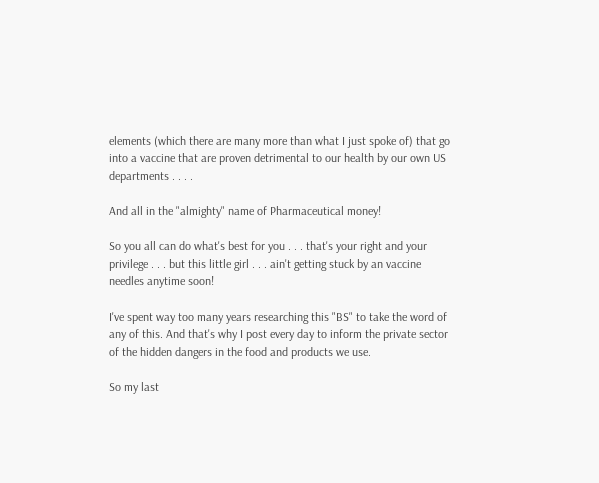elements (which there are many more than what I just spoke of) that go into a vaccine that are proven detrimental to our health by our own US departments . . . .

And all in the "almighty" name of Pharmaceutical money!

So you all can do what's best for you . . . that's your right and your privilege . . . but this little girl . . . ain't getting stuck by an vaccine needles anytime soon!

I've spent way too many years researching this "BS" to take the word of any of this. And that's why I post every day to inform the private sector of the hidden dangers in the food and products we use.

So my last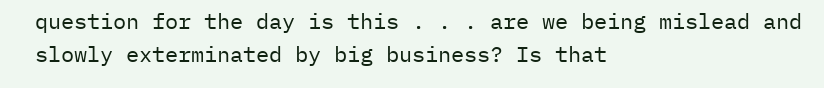question for the day is this . . . are we being mislead and slowly exterminated by big business? Is that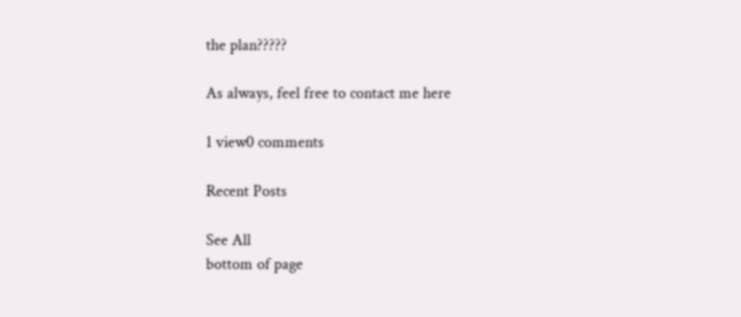the plan?????

As always, feel free to contact me here

1 view0 comments

Recent Posts

See All
bottom of page